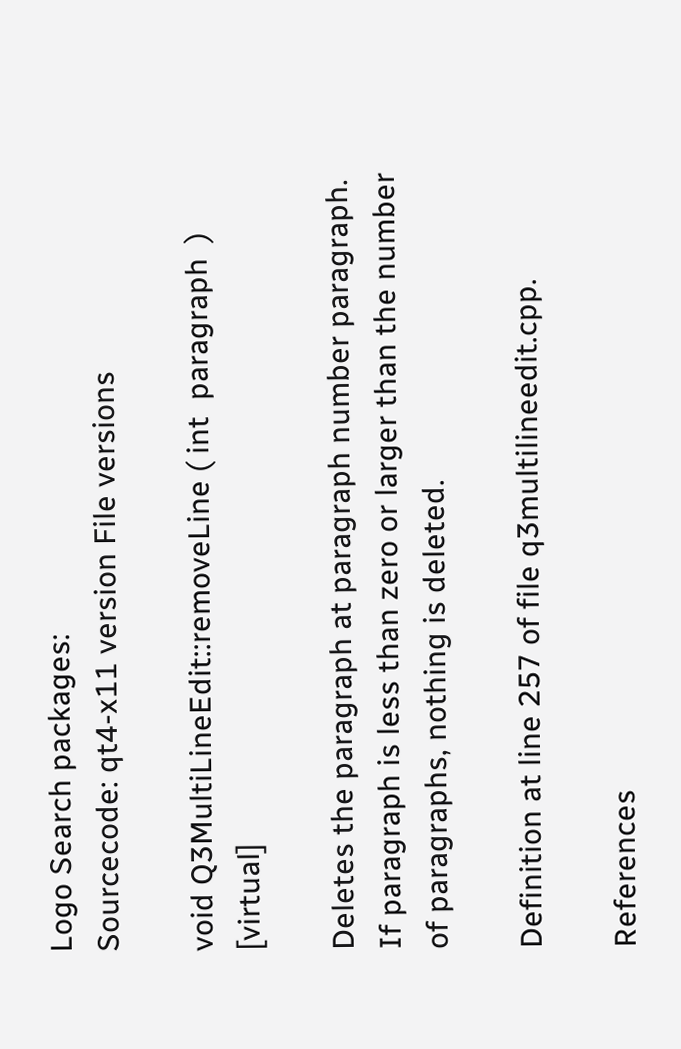Logo Search packages:
Sourcecode: qt4-x11 version File versions

void Q3MultiLineEdit::removeLine ( int  paragraph  )  [virtual]

Deletes the paragraph at paragraph number paragraph. If paragraph is less than zero or larger than the number of paragraphs, nothing is deleted.

Definition at line 257 of file q3multilineedit.cpp.

References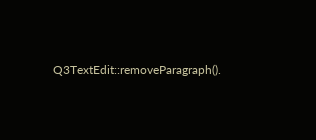Q3TextEdit::removeParagraph().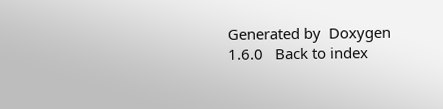Generated by  Doxygen 1.6.0   Back to index